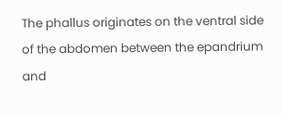The phallus originates on the ventral side of the abdomen between the epandrium and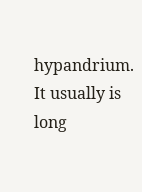hypandrium. It usually is long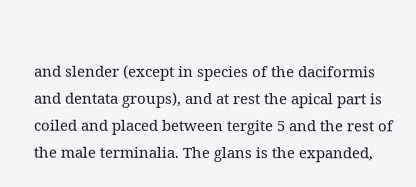and slender (except in species of the daciformis and dentata groups), and at rest the apical part is coiled and placed between tergite 5 and the rest of the male terminalia. The glans is the expanded,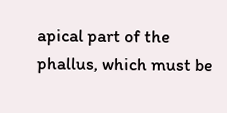apical part of the phallus, which must be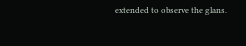extended to observe the glans.